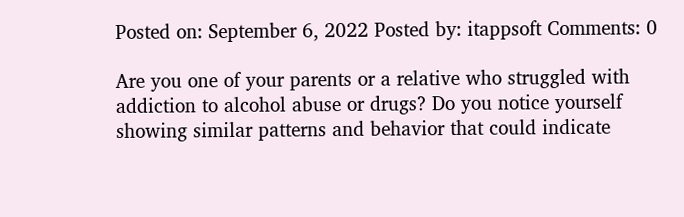Posted on: September 6, 2022 Posted by: itappsoft Comments: 0

Are you one of your parents or a relative who struggled with addiction to alcohol abuse or drugs? Do you notice yourself showing similar patterns and behavior that could indicate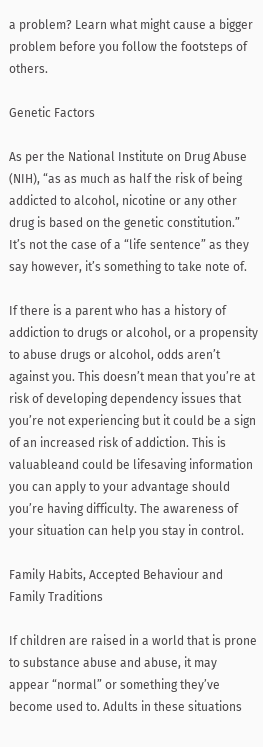a problem? Learn what might cause a bigger problem before you follow the footsteps of others.

Genetic Factors

As per the National Institute on Drug Abuse (NIH), “as as much as half the risk of being addicted to alcohol, nicotine or any other drug is based on the genetic constitution.” It’s not the case of a “life sentence” as they say however, it’s something to take note of.

If there is a parent who has a history of addiction to drugs or alcohol, or a propensity to abuse drugs or alcohol, odds aren’t against you. This doesn’t mean that you’re at risk of developing dependency issues that you’re not experiencing but it could be a sign of an increased risk of addiction. This is valuableand could be lifesaving information you can apply to your advantage should you’re having difficulty. The awareness of your situation can help you stay in control.

Family Habits, Accepted Behaviour and Family Traditions

If children are raised in a world that is prone to substance abuse and abuse, it may appear “normal” or something they’ve become used to. Adults in these situations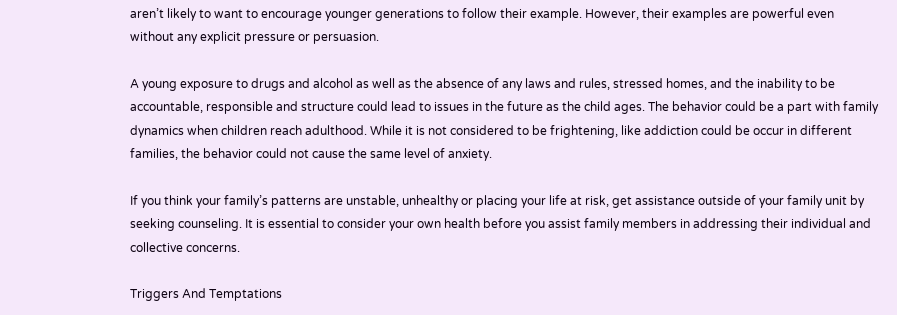aren’t likely to want to encourage younger generations to follow their example. However, their examples are powerful even without any explicit pressure or persuasion.

A young exposure to drugs and alcohol as well as the absence of any laws and rules, stressed homes, and the inability to be accountable, responsible and structure could lead to issues in the future as the child ages. The behavior could be a part with family dynamics when children reach adulthood. While it is not considered to be frightening, like addiction could be occur in different families, the behavior could not cause the same level of anxiety.

If you think your family’s patterns are unstable, unhealthy or placing your life at risk, get assistance outside of your family unit by seeking counseling. It is essential to consider your own health before you assist family members in addressing their individual and collective concerns.

Triggers And Temptations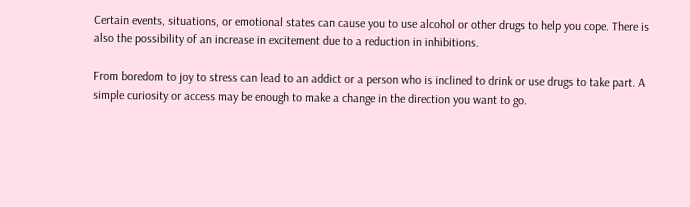Certain events, situations, or emotional states can cause you to use alcohol or other drugs to help you cope. There is also the possibility of an increase in excitement due to a reduction in inhibitions.

From boredom to joy to stress can lead to an addict or a person who is inclined to drink or use drugs to take part. A simple curiosity or access may be enough to make a change in the direction you want to go.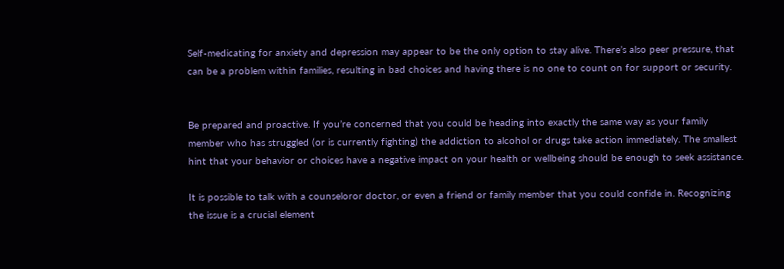Self-medicating for anxiety and depression may appear to be the only option to stay alive. There’s also peer pressure, that can be a problem within families, resulting in bad choices and having there is no one to count on for support or security.


Be prepared and proactive. If you’re concerned that you could be heading into exactly the same way as your family member who has struggled (or is currently fighting) the addiction to alcohol or drugs take action immediately. The smallest hint that your behavior or choices have a negative impact on your health or wellbeing should be enough to seek assistance.

It is possible to talk with a counseloror doctor, or even a friend or family member that you could confide in. Recognizing the issue is a crucial element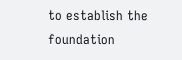to establish the foundation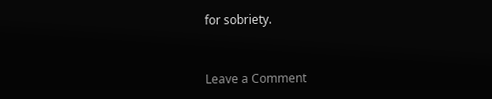for sobriety.


Leave a Comment